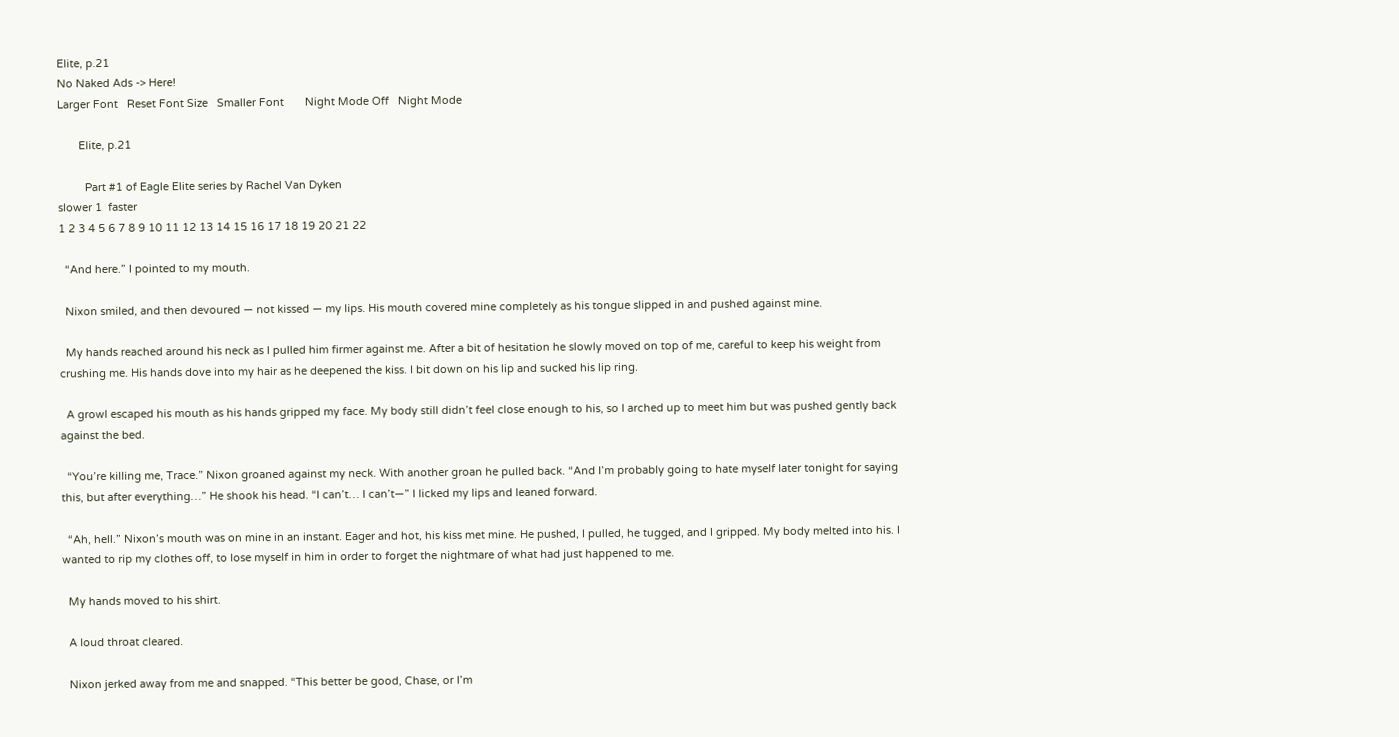Elite, p.21
No Naked Ads -> Here!
Larger Font   Reset Font Size   Smaller Font       Night Mode Off   Night Mode

       Elite, p.21

         Part #1 of Eagle Elite series by Rachel Van Dyken
slower 1  faster
1 2 3 4 5 6 7 8 9 10 11 12 13 14 15 16 17 18 19 20 21 22

  “And here.” I pointed to my mouth.

  Nixon smiled, and then devoured — not kissed — my lips. His mouth covered mine completely as his tongue slipped in and pushed against mine.

  My hands reached around his neck as I pulled him firmer against me. After a bit of hesitation he slowly moved on top of me, careful to keep his weight from crushing me. His hands dove into my hair as he deepened the kiss. I bit down on his lip and sucked his lip ring.

  A growl escaped his mouth as his hands gripped my face. My body still didn’t feel close enough to his, so I arched up to meet him but was pushed gently back against the bed.

  “You’re killing me, Trace.” Nixon groaned against my neck. With another groan he pulled back. “And I’m probably going to hate myself later tonight for saying this, but after everything…” He shook his head. “I can’t… I can’t—” I licked my lips and leaned forward.

  “Ah, hell.” Nixon’s mouth was on mine in an instant. Eager and hot, his kiss met mine. He pushed, I pulled, he tugged, and I gripped. My body melted into his. I wanted to rip my clothes off, to lose myself in him in order to forget the nightmare of what had just happened to me.

  My hands moved to his shirt.

  A loud throat cleared.

  Nixon jerked away from me and snapped. “This better be good, Chase, or I’m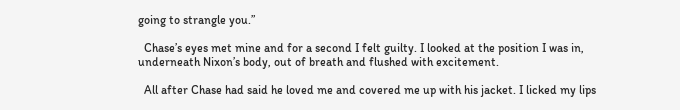going to strangle you.”

  Chase’s eyes met mine and for a second I felt guilty. I looked at the position I was in, underneath Nixon’s body, out of breath and flushed with excitement.

  All after Chase had said he loved me and covered me up with his jacket. I licked my lips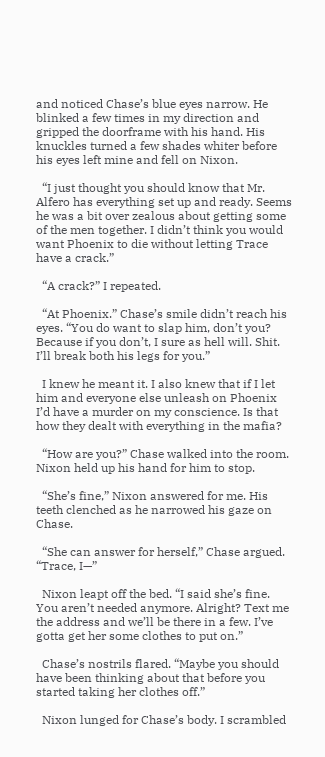and noticed Chase’s blue eyes narrow. He blinked a few times in my direction and gripped the doorframe with his hand. His knuckles turned a few shades whiter before his eyes left mine and fell on Nixon.

  “I just thought you should know that Mr. Alfero has everything set up and ready. Seems he was a bit over zealous about getting some of the men together. I didn’t think you would want Phoenix to die without letting Trace have a crack.”

  “A crack?” I repeated.

  “At Phoenix.” Chase’s smile didn’t reach his eyes. “You do want to slap him, don’t you? Because if you don’t, I sure as hell will. Shit. I’ll break both his legs for you.”

  I knew he meant it. I also knew that if I let him and everyone else unleash on Phoenix I’d have a murder on my conscience. Is that how they dealt with everything in the mafia?

  “How are you?” Chase walked into the room. Nixon held up his hand for him to stop.

  “She’s fine,” Nixon answered for me. His teeth clenched as he narrowed his gaze on Chase.

  “She can answer for herself,” Chase argued. “Trace, I—”

  Nixon leapt off the bed. “I said she’s fine. You aren’t needed anymore. Alright? Text me the address and we’ll be there in a few. I’ve gotta get her some clothes to put on.”

  Chase’s nostrils flared. “Maybe you should have been thinking about that before you started taking her clothes off.”

  Nixon lunged for Chase’s body. I scrambled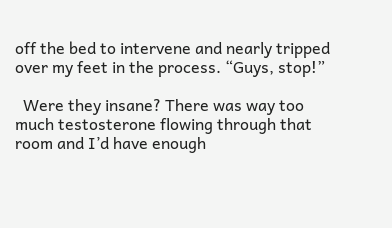off the bed to intervene and nearly tripped over my feet in the process. “Guys, stop!”

  Were they insane? There was way too much testosterone flowing through that room and I’d have enough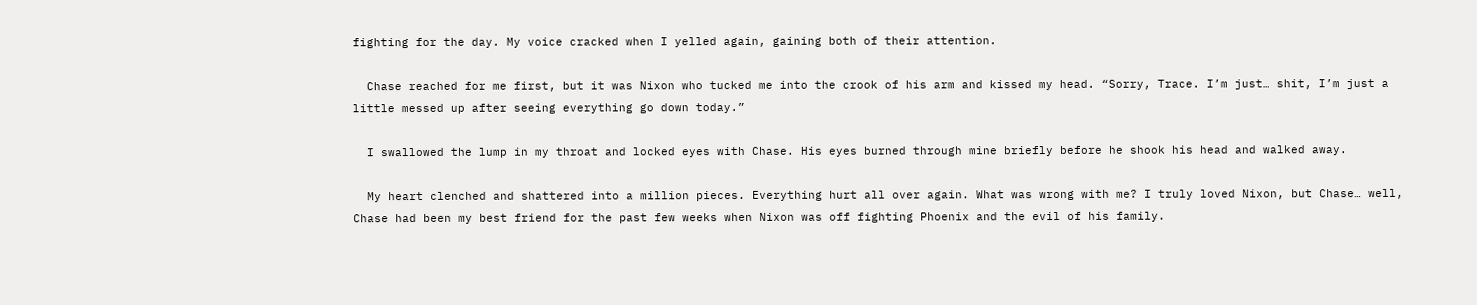fighting for the day. My voice cracked when I yelled again, gaining both of their attention.

  Chase reached for me first, but it was Nixon who tucked me into the crook of his arm and kissed my head. “Sorry, Trace. I’m just… shit, I’m just a little messed up after seeing everything go down today.”

  I swallowed the lump in my throat and locked eyes with Chase. His eyes burned through mine briefly before he shook his head and walked away.

  My heart clenched and shattered into a million pieces. Everything hurt all over again. What was wrong with me? I truly loved Nixon, but Chase… well, Chase had been my best friend for the past few weeks when Nixon was off fighting Phoenix and the evil of his family.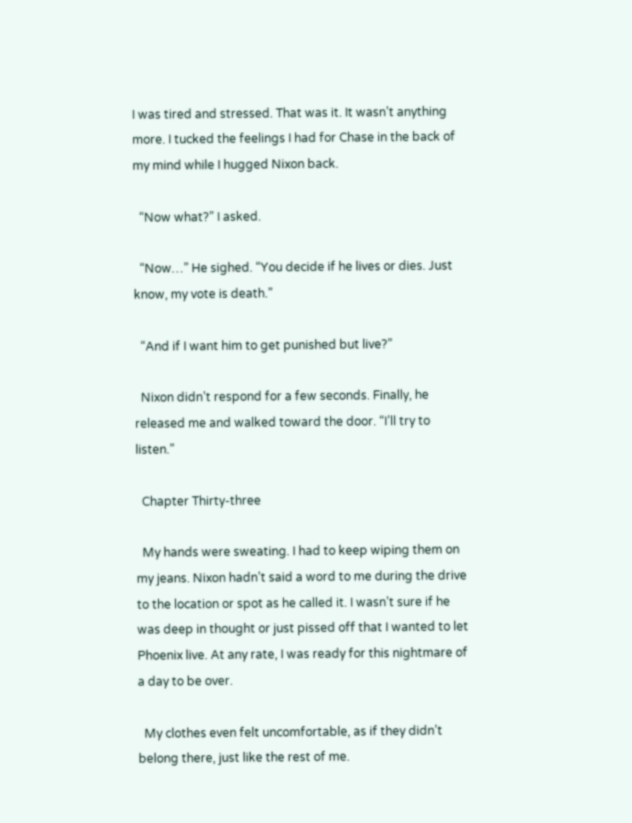I was tired and stressed. That was it. It wasn’t anything more. I tucked the feelings I had for Chase in the back of my mind while I hugged Nixon back.

  “Now what?” I asked.

  “Now…” He sighed. “You decide if he lives or dies. Just know, my vote is death.”

  “And if I want him to get punished but live?”

  Nixon didn’t respond for a few seconds. Finally, he released me and walked toward the door. “I’ll try to listen.”

  Chapter Thirty-three

  My hands were sweating. I had to keep wiping them on my jeans. Nixon hadn’t said a word to me during the drive to the location or spot as he called it. I wasn’t sure if he was deep in thought or just pissed off that I wanted to let Phoenix live. At any rate, I was ready for this nightmare of a day to be over.

  My clothes even felt uncomfortable, as if they didn’t belong there, just like the rest of me.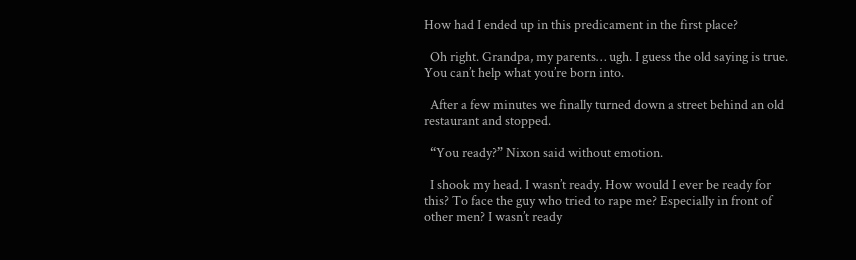How had I ended up in this predicament in the first place?

  Oh right. Grandpa, my parents… ugh. I guess the old saying is true. You can’t help what you’re born into.

  After a few minutes we finally turned down a street behind an old restaurant and stopped.

  “You ready?” Nixon said without emotion.

  I shook my head. I wasn’t ready. How would I ever be ready for this? To face the guy who tried to rape me? Especially in front of other men? I wasn’t ready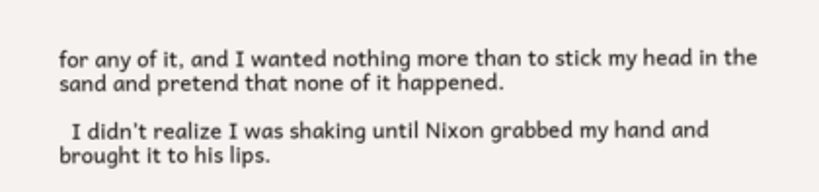for any of it, and I wanted nothing more than to stick my head in the sand and pretend that none of it happened.

  I didn’t realize I was shaking until Nixon grabbed my hand and brought it to his lips.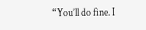“You’ll do fine. I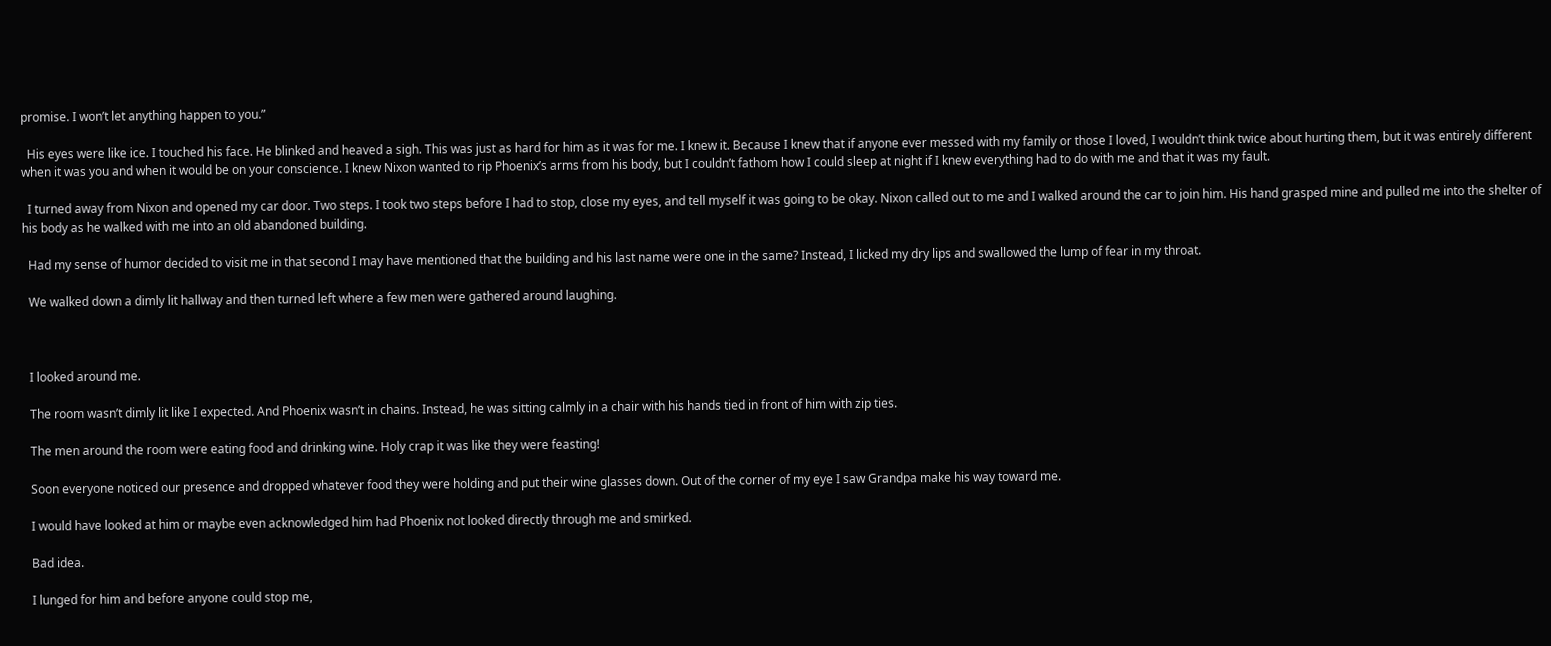promise. I won’t let anything happen to you.”

  His eyes were like ice. I touched his face. He blinked and heaved a sigh. This was just as hard for him as it was for me. I knew it. Because I knew that if anyone ever messed with my family or those I loved, I wouldn’t think twice about hurting them, but it was entirely different when it was you and when it would be on your conscience. I knew Nixon wanted to rip Phoenix’s arms from his body, but I couldn’t fathom how I could sleep at night if I knew everything had to do with me and that it was my fault.

  I turned away from Nixon and opened my car door. Two steps. I took two steps before I had to stop, close my eyes, and tell myself it was going to be okay. Nixon called out to me and I walked around the car to join him. His hand grasped mine and pulled me into the shelter of his body as he walked with me into an old abandoned building.

  Had my sense of humor decided to visit me in that second I may have mentioned that the building and his last name were one in the same? Instead, I licked my dry lips and swallowed the lump of fear in my throat.

  We walked down a dimly lit hallway and then turned left where a few men were gathered around laughing.



  I looked around me.

  The room wasn’t dimly lit like I expected. And Phoenix wasn’t in chains. Instead, he was sitting calmly in a chair with his hands tied in front of him with zip ties.

  The men around the room were eating food and drinking wine. Holy crap it was like they were feasting!

  Soon everyone noticed our presence and dropped whatever food they were holding and put their wine glasses down. Out of the corner of my eye I saw Grandpa make his way toward me.

  I would have looked at him or maybe even acknowledged him had Phoenix not looked directly through me and smirked.

  Bad idea.

  I lunged for him and before anyone could stop me,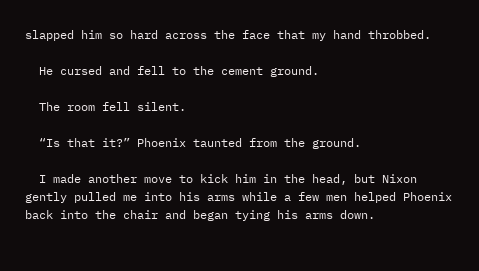slapped him so hard across the face that my hand throbbed.

  He cursed and fell to the cement ground.

  The room fell silent.

  “Is that it?” Phoenix taunted from the ground.

  I made another move to kick him in the head, but Nixon gently pulled me into his arms while a few men helped Phoenix back into the chair and began tying his arms down.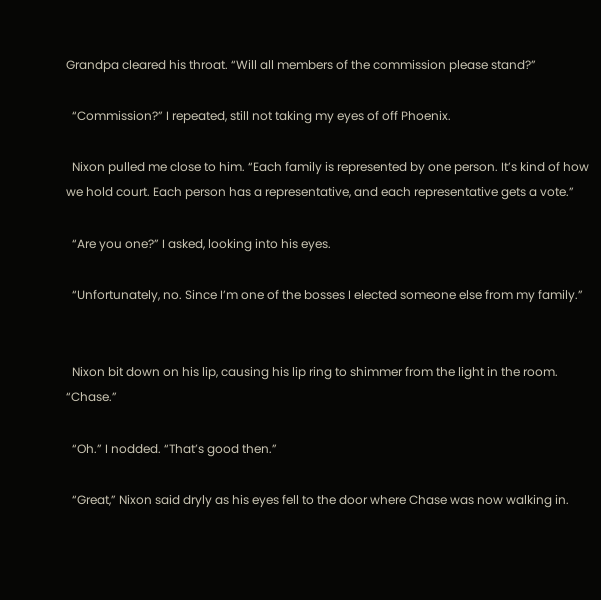Grandpa cleared his throat. “Will all members of the commission please stand?”

  “Commission?” I repeated, still not taking my eyes of off Phoenix.

  Nixon pulled me close to him. “Each family is represented by one person. It’s kind of how we hold court. Each person has a representative, and each representative gets a vote.”

  “Are you one?” I asked, looking into his eyes.

  “Unfortunately, no. Since I’m one of the bosses I elected someone else from my family.”


  Nixon bit down on his lip, causing his lip ring to shimmer from the light in the room. “Chase.”

  “Oh.” I nodded. “That’s good then.”

  “Great,” Nixon said dryly as his eyes fell to the door where Chase was now walking in.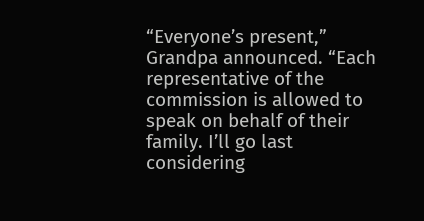“Everyone’s present,” Grandpa announced. “Each representative of the commission is allowed to speak on behalf of their family. I’ll go last considering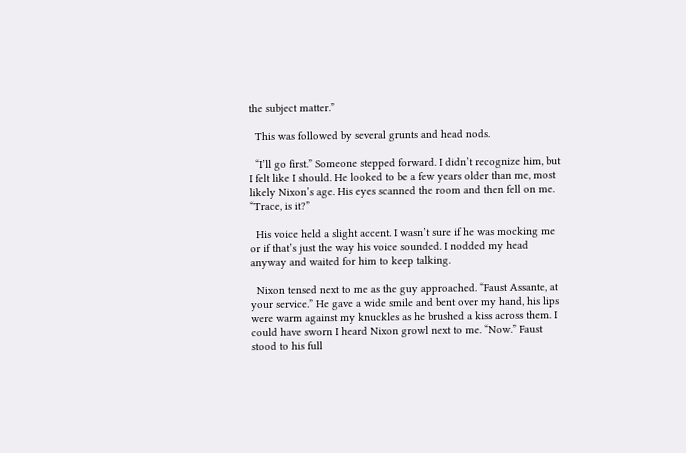the subject matter.”

  This was followed by several grunts and head nods.

  “I’ll go first.” Someone stepped forward. I didn’t recognize him, but I felt like I should. He looked to be a few years older than me, most likely Nixon’s age. His eyes scanned the room and then fell on me. “Trace, is it?”

  His voice held a slight accent. I wasn’t sure if he was mocking me or if that’s just the way his voice sounded. I nodded my head anyway and waited for him to keep talking.

  Nixon tensed next to me as the guy approached. “Faust Assante, at your service.” He gave a wide smile and bent over my hand, his lips were warm against my knuckles as he brushed a kiss across them. I could have sworn I heard Nixon growl next to me. “Now.” Faust stood to his full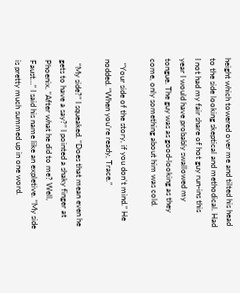height which towered over me and tilted his head to the side looking skeptical and methodical. Had I not had my fair share of hot guy run-ins this year I would have probably swallowed my tongue. The guy was as good-looking as they come, only something about him was cold.

  “Your side of the story, if you don’t mind.” He nodded. “When you’re ready, Trace.”

  “My side?” I squeaked. “Does that mean even he gets to have a say?” I pointed a shaky finger at Phoenix. “After what he did to me? Well, Faust…” I said his name like an expletive. “My side is pretty much summed up in one word.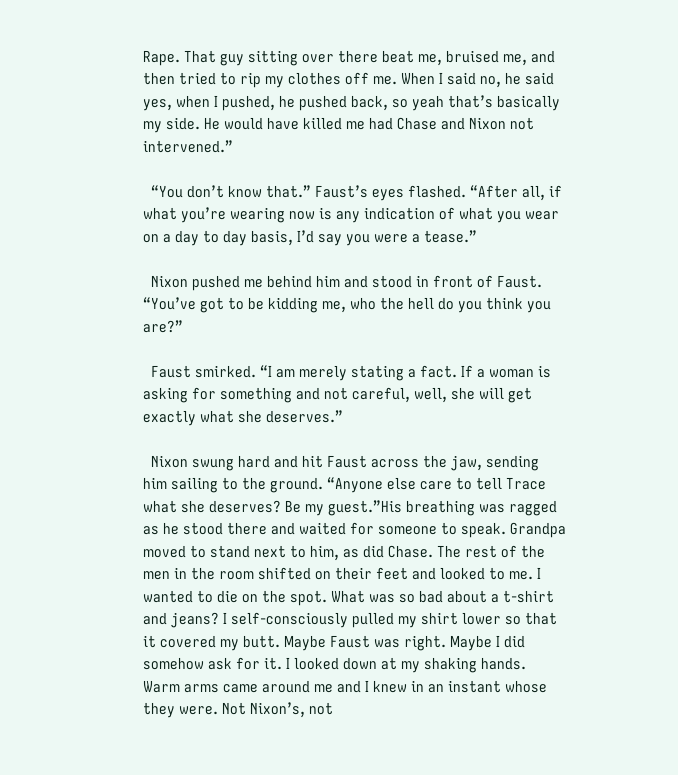Rape. That guy sitting over there beat me, bruised me, and then tried to rip my clothes off me. When I said no, he said yes, when I pushed, he pushed back, so yeah that’s basically my side. He would have killed me had Chase and Nixon not intervened.”

  “You don’t know that.” Faust’s eyes flashed. “After all, if what you’re wearing now is any indication of what you wear on a day to day basis, I’d say you were a tease.”

  Nixon pushed me behind him and stood in front of Faust. “You’ve got to be kidding me, who the hell do you think you are?”

  Faust smirked. “I am merely stating a fact. If a woman is asking for something and not careful, well, she will get exactly what she deserves.”

  Nixon swung hard and hit Faust across the jaw, sending him sailing to the ground. “Anyone else care to tell Trace what she deserves? Be my guest.”His breathing was ragged as he stood there and waited for someone to speak. Grandpa moved to stand next to him, as did Chase. The rest of the men in the room shifted on their feet and looked to me. I wanted to die on the spot. What was so bad about a t-shirt and jeans? I self-consciously pulled my shirt lower so that it covered my butt. Maybe Faust was right. Maybe I did somehow ask for it. I looked down at my shaking hands. Warm arms came around me and I knew in an instant whose they were. Not Nixon’s, not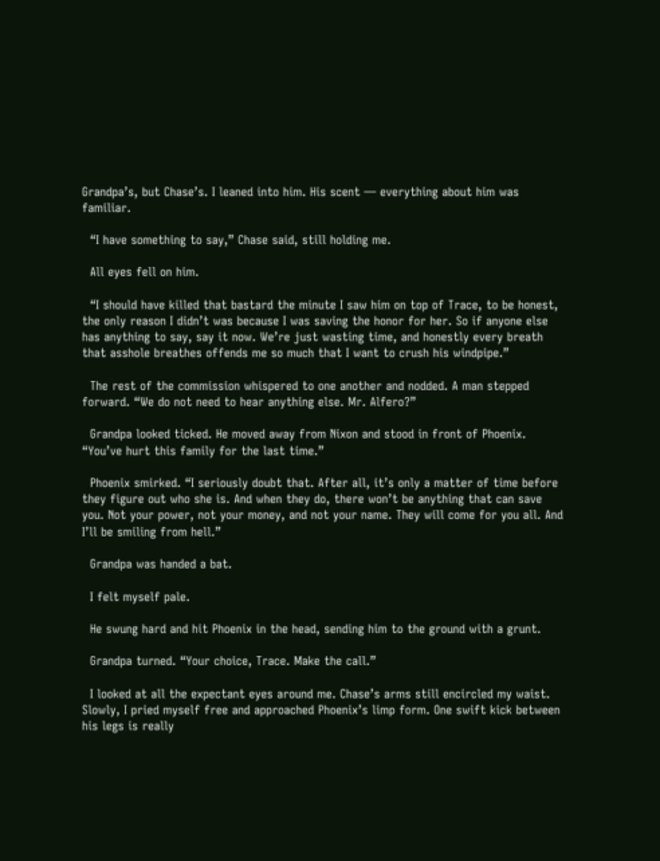Grandpa’s, but Chase’s. I leaned into him. His scent — everything about him was familiar.

  “I have something to say,” Chase said, still holding me.

  All eyes fell on him.

  “I should have killed that bastard the minute I saw him on top of Trace, to be honest, the only reason I didn’t was because I was saving the honor for her. So if anyone else has anything to say, say it now. We’re just wasting time, and honestly every breath that asshole breathes offends me so much that I want to crush his windpipe.”

  The rest of the commission whispered to one another and nodded. A man stepped forward. “We do not need to hear anything else. Mr. Alfero?”

  Grandpa looked ticked. He moved away from Nixon and stood in front of Phoenix. “You’ve hurt this family for the last time.”

  Phoenix smirked. “I seriously doubt that. After all, it’s only a matter of time before they figure out who she is. And when they do, there won’t be anything that can save you. Not your power, not your money, and not your name. They will come for you all. And I’ll be smiling from hell.”

  Grandpa was handed a bat.

  I felt myself pale.

  He swung hard and hit Phoenix in the head, sending him to the ground with a grunt.

  Grandpa turned. “Your choice, Trace. Make the call.”

  I looked at all the expectant eyes around me. Chase’s arms still encircled my waist. Slowly, I pried myself free and approached Phoenix’s limp form. One swift kick between his legs is really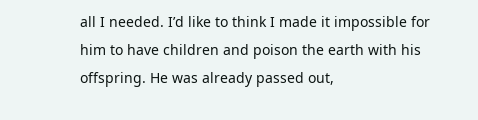all I needed. I’d like to think I made it impossible for him to have children and poison the earth with his offspring. He was already passed out,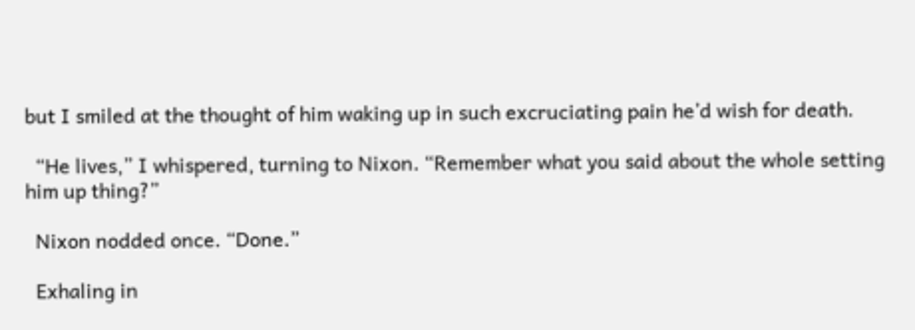but I smiled at the thought of him waking up in such excruciating pain he’d wish for death.

  “He lives,” I whispered, turning to Nixon. “Remember what you said about the whole setting him up thing?”

  Nixon nodded once. “Done.”

  Exhaling in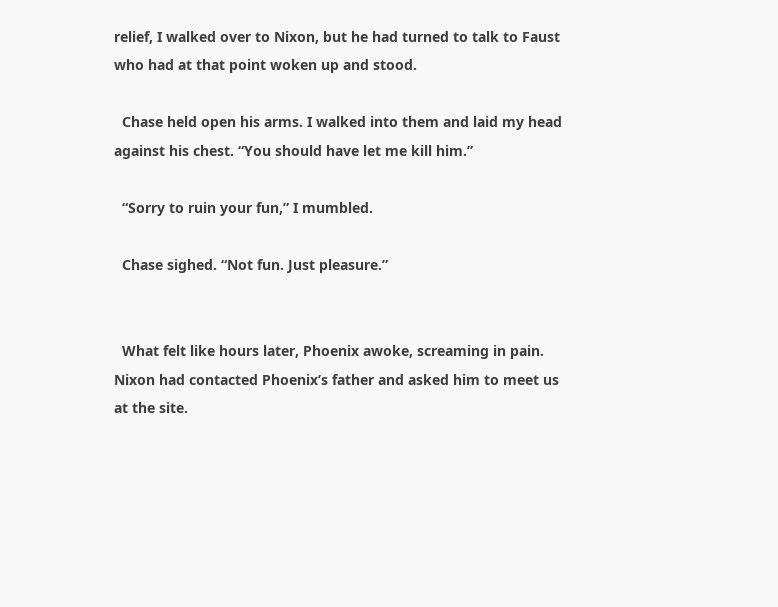relief, I walked over to Nixon, but he had turned to talk to Faust who had at that point woken up and stood.

  Chase held open his arms. I walked into them and laid my head against his chest. “You should have let me kill him.”

  “Sorry to ruin your fun,” I mumbled.

  Chase sighed. “Not fun. Just pleasure.”


  What felt like hours later, Phoenix awoke, screaming in pain. Nixon had contacted Phoenix’s father and asked him to meet us at the site.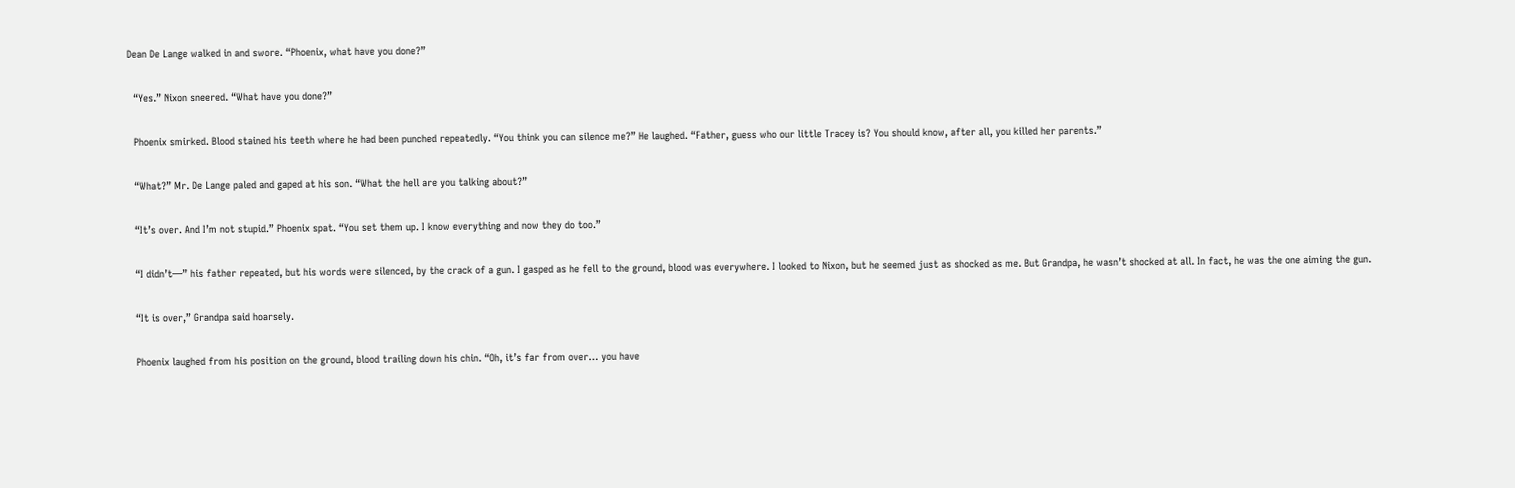Dean De Lange walked in and swore. “Phoenix, what have you done?”

  “Yes.” Nixon sneered. “What have you done?”

  Phoenix smirked. Blood stained his teeth where he had been punched repeatedly. “You think you can silence me?” He laughed. “Father, guess who our little Tracey is? You should know, after all, you killed her parents.”

  “What?” Mr. De Lange paled and gaped at his son. “What the hell are you talking about?”

  “It’s over. And I’m not stupid.” Phoenix spat. “You set them up. I know everything and now they do too.”

  “I didn’t—” his father repeated, but his words were silenced, by the crack of a gun. I gasped as he fell to the ground, blood was everywhere. I looked to Nixon, but he seemed just as shocked as me. But Grandpa, he wasn’t shocked at all. In fact, he was the one aiming the gun.

  “It is over,” Grandpa said hoarsely.

  Phoenix laughed from his position on the ground, blood trailing down his chin. “Oh, it’s far from over… you have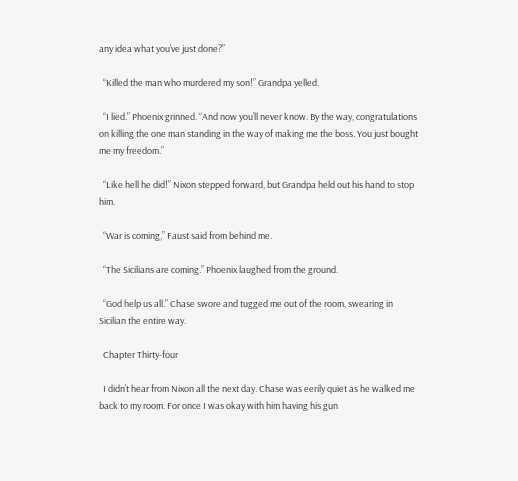any idea what you’ve just done?”

  “Killed the man who murdered my son!” Grandpa yelled.

  “I lied.” Phoenix grinned. “And now you’ll never know. By the way, congratulations on killing the one man standing in the way of making me the boss. You just bought me my freedom.”

  “Like hell he did!” Nixon stepped forward, but Grandpa held out his hand to stop him.

  “War is coming,” Faust said from behind me.

  “The Sicilians are coming.” Phoenix laughed from the ground.

  “God help us all.” Chase swore and tugged me out of the room, swearing in Sicilian the entire way.

  Chapter Thirty-four

  I didn’t hear from Nixon all the next day. Chase was eerily quiet as he walked me back to my room. For once I was okay with him having his gun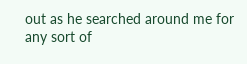out as he searched around me for any sort of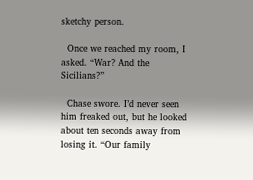sketchy person.

  Once we reached my room, I asked. “War? And the Sicilians?”

  Chase swore. I’d never seen him freaked out, but he looked about ten seconds away from losing it. “Our family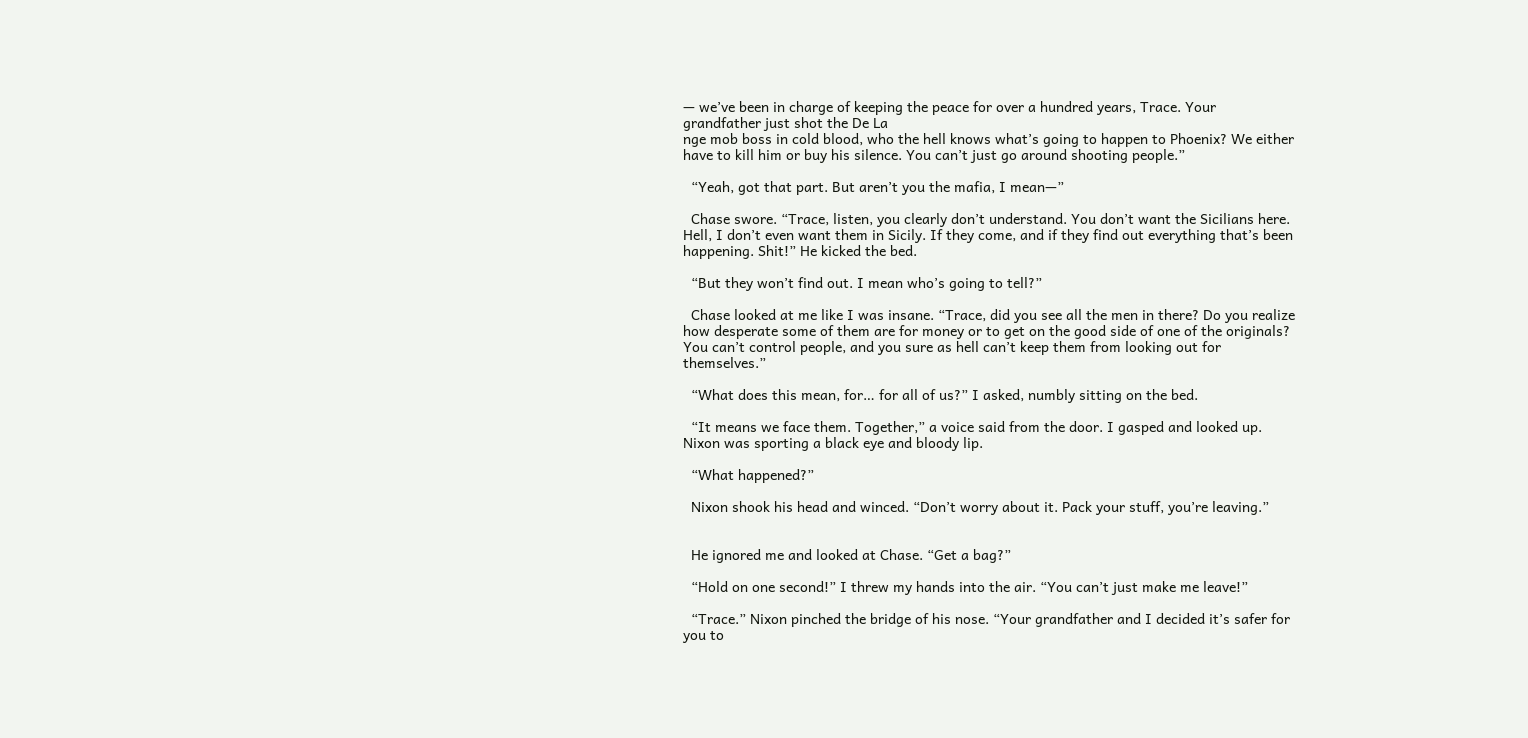— we’ve been in charge of keeping the peace for over a hundred years, Trace. Your grandfather just shot the De La
nge mob boss in cold blood, who the hell knows what’s going to happen to Phoenix? We either have to kill him or buy his silence. You can’t just go around shooting people.”

  “Yeah, got that part. But aren’t you the mafia, I mean—”

  Chase swore. “Trace, listen, you clearly don’t understand. You don’t want the Sicilians here. Hell, I don’t even want them in Sicily. If they come, and if they find out everything that’s been happening. Shit!” He kicked the bed.

  “But they won’t find out. I mean who’s going to tell?”

  Chase looked at me like I was insane. “Trace, did you see all the men in there? Do you realize how desperate some of them are for money or to get on the good side of one of the originals? You can’t control people, and you sure as hell can’t keep them from looking out for themselves.”

  “What does this mean, for… for all of us?” I asked, numbly sitting on the bed.

  “It means we face them. Together,” a voice said from the door. I gasped and looked up. Nixon was sporting a black eye and bloody lip.

  “What happened?”

  Nixon shook his head and winced. “Don’t worry about it. Pack your stuff, you’re leaving.”


  He ignored me and looked at Chase. “Get a bag?”

  “Hold on one second!” I threw my hands into the air. “You can’t just make me leave!”

  “Trace.” Nixon pinched the bridge of his nose. “Your grandfather and I decided it’s safer for you to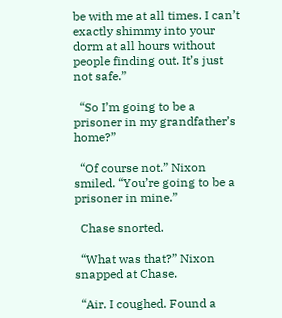be with me at all times. I can’t exactly shimmy into your dorm at all hours without people finding out. It’s just not safe.”

  “So I’m going to be a prisoner in my grandfather’s home?”

  “Of course not.” Nixon smiled. “You’re going to be a prisoner in mine.”

  Chase snorted.

  “What was that?” Nixon snapped at Chase.

  “Air. I coughed. Found a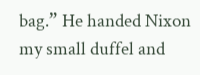bag.” He handed Nixon my small duffel and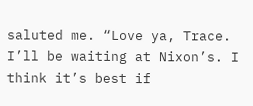saluted me. “Love ya, Trace. I’ll be waiting at Nixon’s. I think it’s best if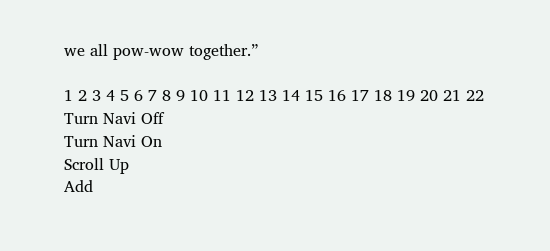we all pow-wow together.”

1 2 3 4 5 6 7 8 9 10 11 12 13 14 15 16 17 18 19 20 21 22
Turn Navi Off
Turn Navi On
Scroll Up
Add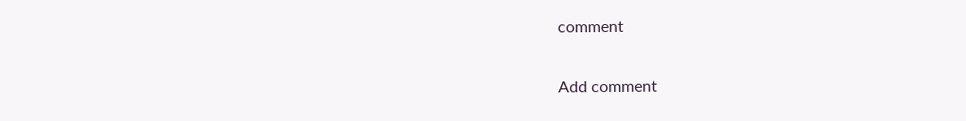comment

Add comment